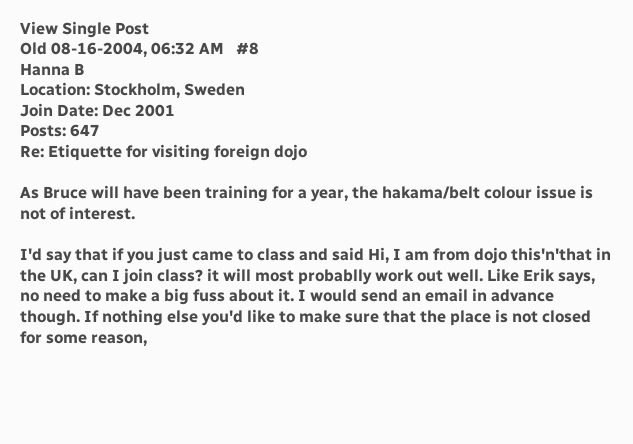View Single Post
Old 08-16-2004, 06:32 AM   #8
Hanna B
Location: Stockholm, Sweden
Join Date: Dec 2001
Posts: 647
Re: Etiquette for visiting foreign dojo

As Bruce will have been training for a year, the hakama/belt colour issue is not of interest.

I'd say that if you just came to class and said Hi, I am from dojo this'n'that in the UK, can I join class? it will most probablly work out well. Like Erik says, no need to make a big fuss about it. I would send an email in advance though. If nothing else you'd like to make sure that the place is not closed for some reason,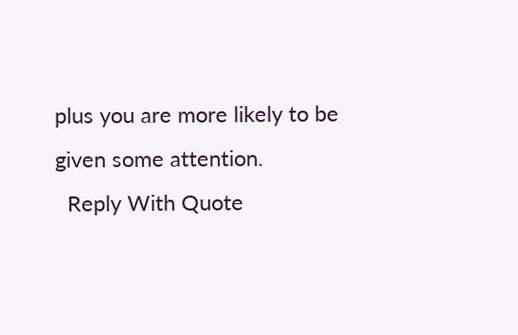plus you are more likely to be given some attention.
  Reply With Quote